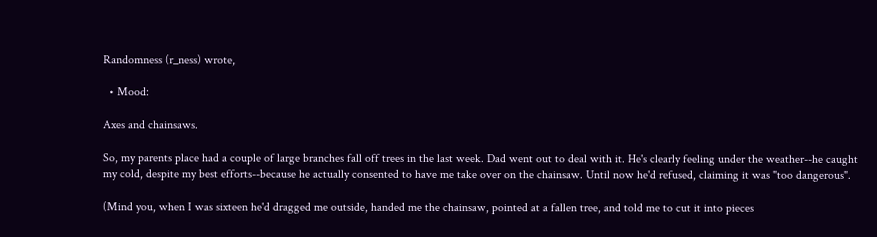Randomness (r_ness) wrote,

  • Mood:

Axes and chainsaws.

So, my parents place had a couple of large branches fall off trees in the last week. Dad went out to deal with it. He's clearly feeling under the weather--he caught my cold, despite my best efforts--because he actually consented to have me take over on the chainsaw. Until now he'd refused, claiming it was "too dangerous".

(Mind you, when I was sixteen he'd dragged me outside, handed me the chainsaw, pointed at a fallen tree, and told me to cut it into pieces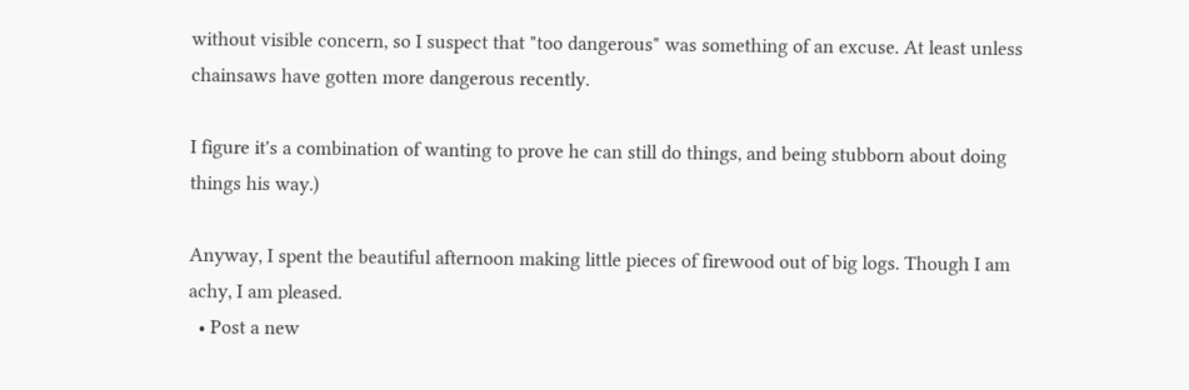without visible concern, so I suspect that "too dangerous" was something of an excuse. At least unless chainsaws have gotten more dangerous recently.

I figure it's a combination of wanting to prove he can still do things, and being stubborn about doing things his way.)

Anyway, I spent the beautiful afternoon making little pieces of firewood out of big logs. Though I am achy, I am pleased.
  • Post a new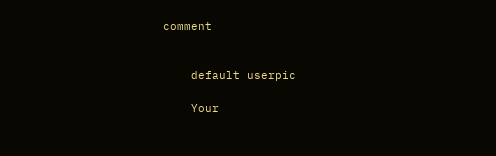comment


    default userpic

    Your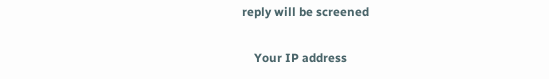reply will be screened

    Your IP address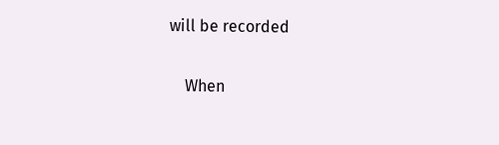will be recorded

    When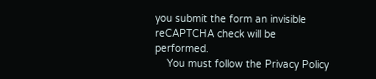you submit the form an invisible reCAPTCHA check will be performed.
    You must follow the Privacy Policy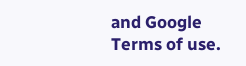and Google Terms of use.